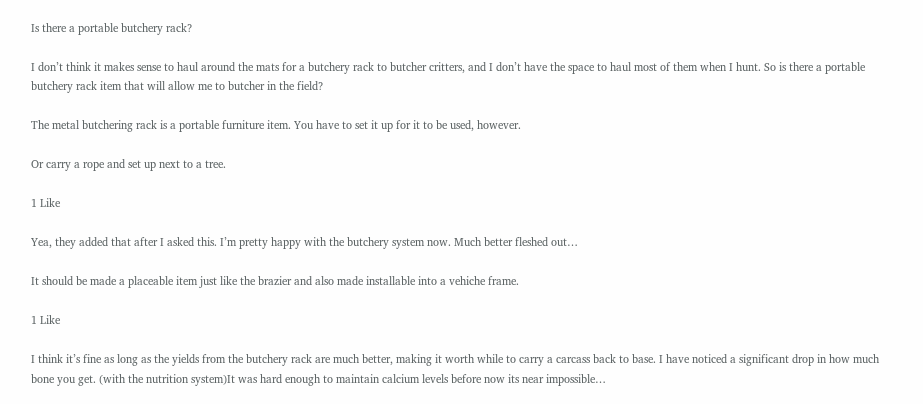Is there a portable butchery rack?

I don’t think it makes sense to haul around the mats for a butchery rack to butcher critters, and I don’t have the space to haul most of them when I hunt. So is there a portable butchery rack item that will allow me to butcher in the field?

The metal butchering rack is a portable furniture item. You have to set it up for it to be used, however.

Or carry a rope and set up next to a tree.

1 Like

Yea, they added that after I asked this. I’m pretty happy with the butchery system now. Much better fleshed out…

It should be made a placeable item just like the brazier and also made installable into a vehiche frame.

1 Like

I think it’s fine as long as the yields from the butchery rack are much better, making it worth while to carry a carcass back to base. I have noticed a significant drop in how much bone you get. (with the nutrition system)It was hard enough to maintain calcium levels before now its near impossible…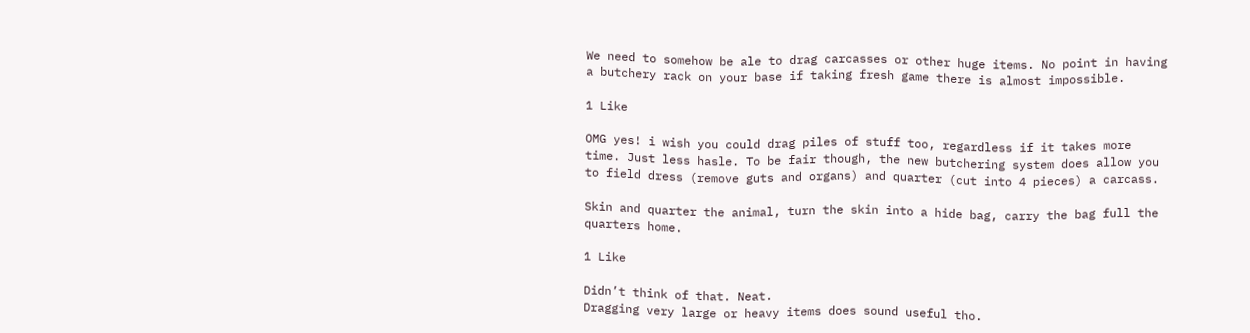We need to somehow be ale to drag carcasses or other huge items. No point in having a butchery rack on your base if taking fresh game there is almost impossible.

1 Like

OMG yes! i wish you could drag piles of stuff too, regardless if it takes more time. Just less hasle. To be fair though, the new butchering system does allow you to field dress (remove guts and organs) and quarter (cut into 4 pieces) a carcass.

Skin and quarter the animal, turn the skin into a hide bag, carry the bag full the quarters home.

1 Like

Didn’t think of that. Neat.
Dragging very large or heavy items does sound useful tho.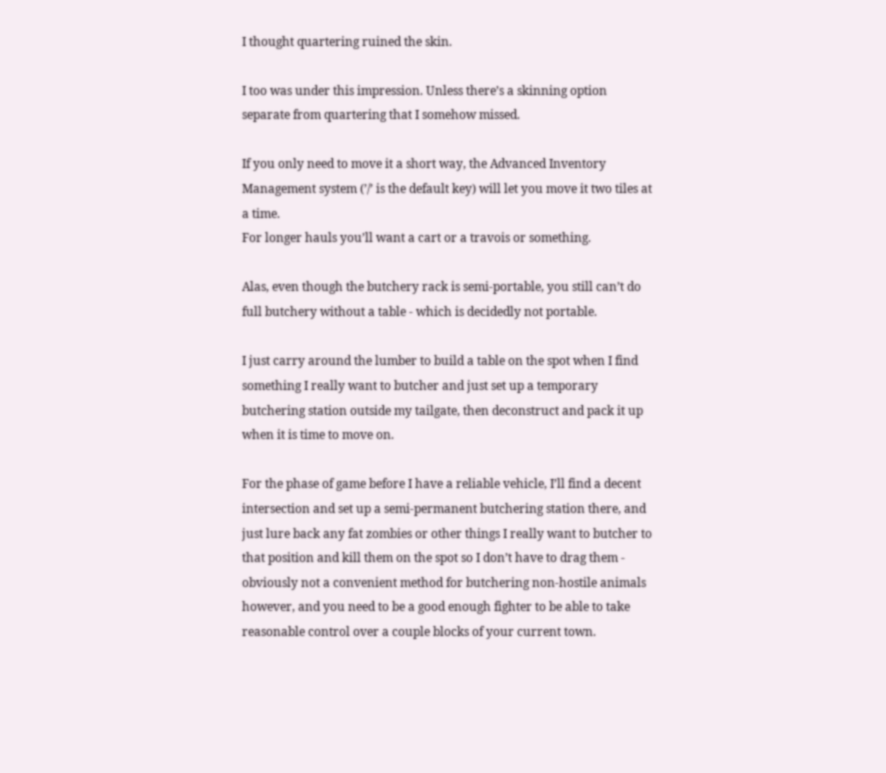I thought quartering ruined the skin.

I too was under this impression. Unless there’s a skinning option separate from quartering that I somehow missed.

If you only need to move it a short way, the Advanced Inventory Management system (’/’ is the default key) will let you move it two tiles at a time.
For longer hauls you’ll want a cart or a travois or something.

Alas, even though the butchery rack is semi-portable, you still can’t do full butchery without a table - which is decidedly not portable.

I just carry around the lumber to build a table on the spot when I find something I really want to butcher and just set up a temporary butchering station outside my tailgate, then deconstruct and pack it up when it is time to move on.

For the phase of game before I have a reliable vehicle, I’ll find a decent intersection and set up a semi-permanent butchering station there, and just lure back any fat zombies or other things I really want to butcher to that position and kill them on the spot so I don’t have to drag them - obviously not a convenient method for butchering non-hostile animals however, and you need to be a good enough fighter to be able to take reasonable control over a couple blocks of your current town.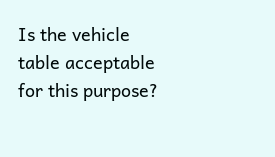Is the vehicle table acceptable for this purpose?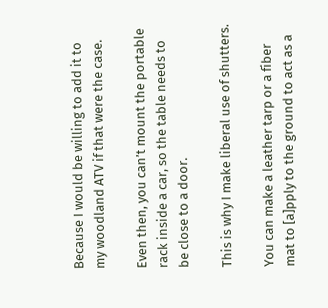Because I would be willing to add it to my woodland ATV if that were the case.

Even then, you can’t mount the portable rack inside a car, so the table needs to be close to a door.

This is why I make liberal use of shutters.

You can make a leather tarp or a fiber mat to [a]pply to the ground to act as a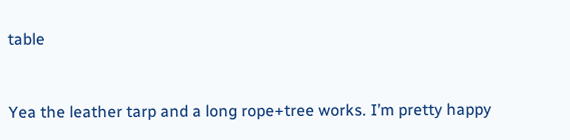table


Yea the leather tarp and a long rope+tree works. I’m pretty happy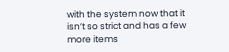with the system now that it isn’t so strict and has a few more items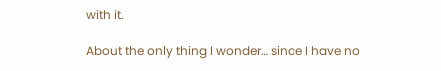with it.

About the only thing I wonder… since I have no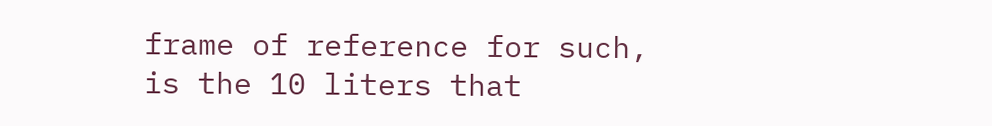frame of reference for such, is the 10 liters that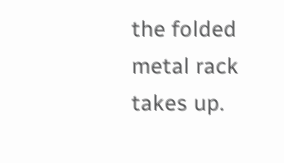the folded metal rack takes up.